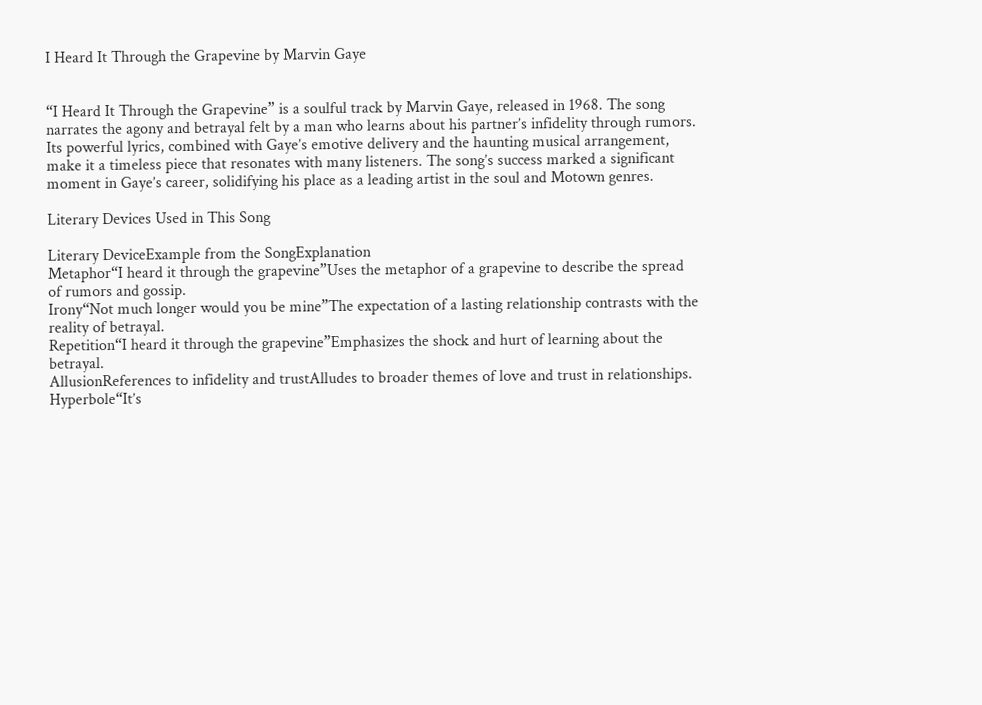I Heard It Through the Grapevine by Marvin Gaye


“I Heard It Through the Grapevine” is a soulful track by Marvin Gaye, released in 1968. The song narrates the agony and betrayal felt by a man who learns about his partner’s infidelity through rumors. Its powerful lyrics, combined with Gaye’s emotive delivery and the haunting musical arrangement, make it a timeless piece that resonates with many listeners. The song’s success marked a significant moment in Gaye’s career, solidifying his place as a leading artist in the soul and Motown genres.

Literary Devices Used in This Song

Literary DeviceExample from the SongExplanation
Metaphor“I heard it through the grapevine”Uses the metaphor of a grapevine to describe the spread of rumors and gossip.
Irony“Not much longer would you be mine”The expectation of a lasting relationship contrasts with the reality of betrayal.
Repetition“I heard it through the grapevine”Emphasizes the shock and hurt of learning about the betrayal.
AllusionReferences to infidelity and trustAlludes to broader themes of love and trust in relationships.
Hyperbole“It’s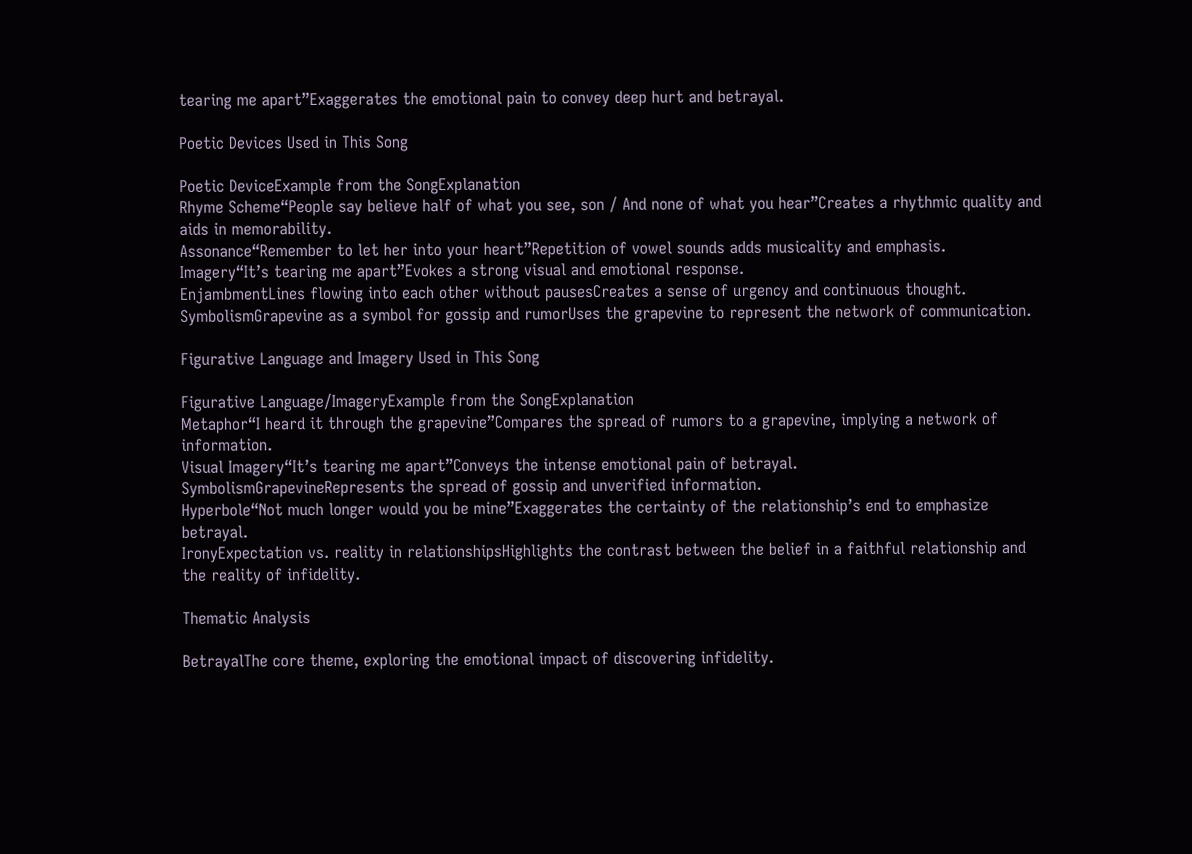tearing me apart”Exaggerates the emotional pain to convey deep hurt and betrayal.

Poetic Devices Used in This Song

Poetic DeviceExample from the SongExplanation
Rhyme Scheme“People say believe half of what you see, son / And none of what you hear”Creates a rhythmic quality and aids in memorability.
Assonance“Remember to let her into your heart”Repetition of vowel sounds adds musicality and emphasis.
Imagery“It’s tearing me apart”Evokes a strong visual and emotional response.
EnjambmentLines flowing into each other without pausesCreates a sense of urgency and continuous thought.
SymbolismGrapevine as a symbol for gossip and rumorUses the grapevine to represent the network of communication.

Figurative Language and Imagery Used in This Song

Figurative Language/ImageryExample from the SongExplanation
Metaphor“I heard it through the grapevine”Compares the spread of rumors to a grapevine, implying a network of information.
Visual Imagery“It’s tearing me apart”Conveys the intense emotional pain of betrayal.
SymbolismGrapevineRepresents the spread of gossip and unverified information.
Hyperbole“Not much longer would you be mine”Exaggerates the certainty of the relationship’s end to emphasize betrayal.
IronyExpectation vs. reality in relationshipsHighlights the contrast between the belief in a faithful relationship and the reality of infidelity.

Thematic Analysis

BetrayalThe core theme, exploring the emotional impact of discovering infidelity.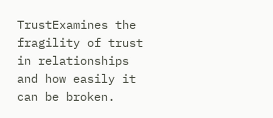TrustExamines the fragility of trust in relationships and how easily it can be broken.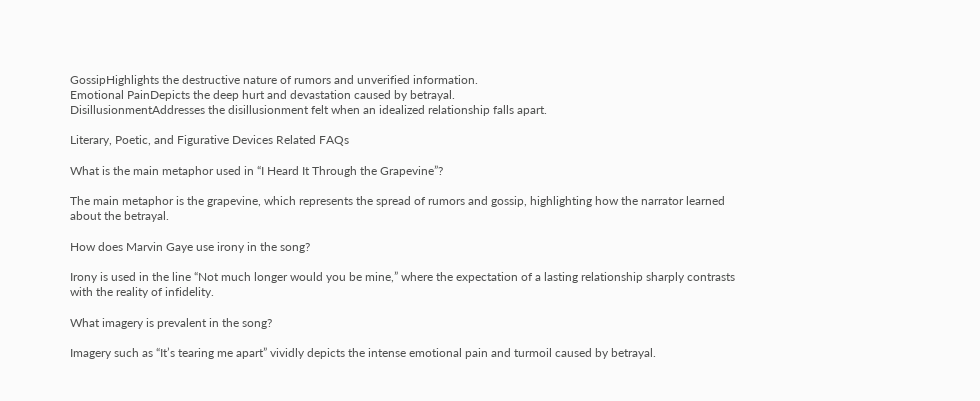GossipHighlights the destructive nature of rumors and unverified information.
Emotional PainDepicts the deep hurt and devastation caused by betrayal.
DisillusionmentAddresses the disillusionment felt when an idealized relationship falls apart.

Literary, Poetic, and Figurative Devices Related FAQs

What is the main metaphor used in “I Heard It Through the Grapevine”?

The main metaphor is the grapevine, which represents the spread of rumors and gossip, highlighting how the narrator learned about the betrayal.

How does Marvin Gaye use irony in the song?

Irony is used in the line “Not much longer would you be mine,” where the expectation of a lasting relationship sharply contrasts with the reality of infidelity.

What imagery is prevalent in the song?

Imagery such as “It’s tearing me apart” vividly depicts the intense emotional pain and turmoil caused by betrayal.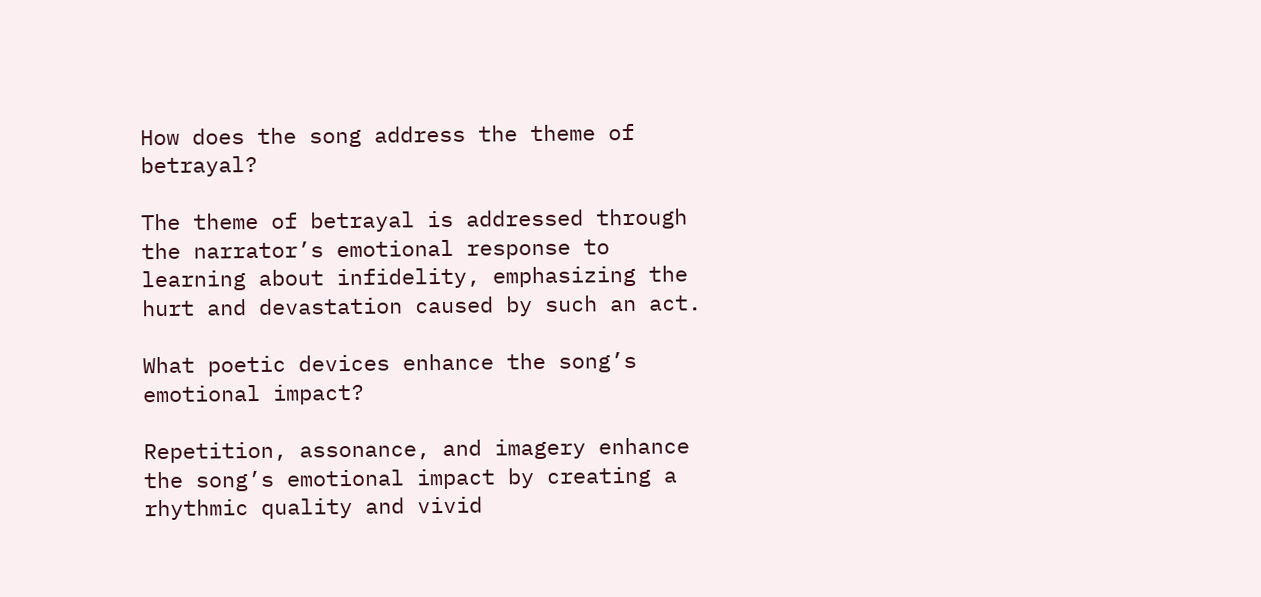How does the song address the theme of betrayal?

The theme of betrayal is addressed through the narrator’s emotional response to learning about infidelity, emphasizing the hurt and devastation caused by such an act.

What poetic devices enhance the song’s emotional impact?

Repetition, assonance, and imagery enhance the song’s emotional impact by creating a rhythmic quality and vivid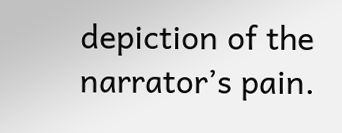depiction of the narrator’s pain.